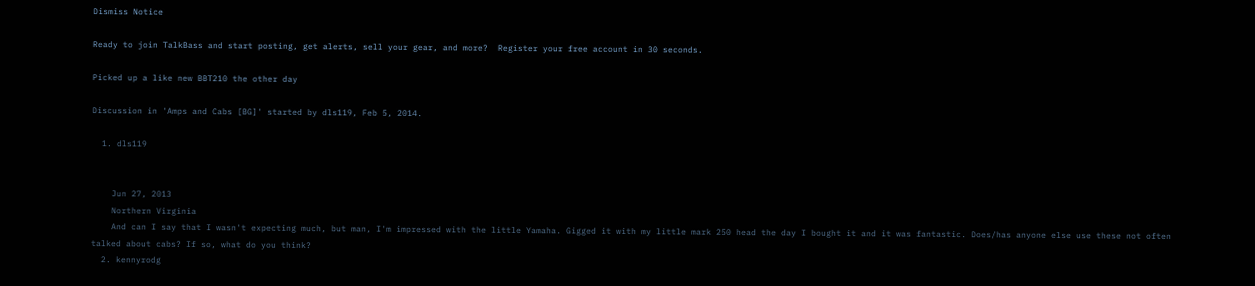Dismiss Notice

Ready to join TalkBass and start posting, get alerts, sell your gear, and more?  Register your free account in 30 seconds.

Picked up a like new BBT210 the other day

Discussion in 'Amps and Cabs [BG]' started by dls119, Feb 5, 2014.

  1. dls119


    Jun 27, 2013
    Northern Virginia
    And can I say that I wasn't expecting much, but man, I'm impressed with the little Yamaha. Gigged it with my little mark 250 head the day I bought it and it was fantastic. Does/has anyone else use these not often talked about cabs? If so, what do you think?
  2. kennyrodg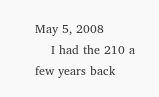May 5, 2008
    I had the 210 a few years back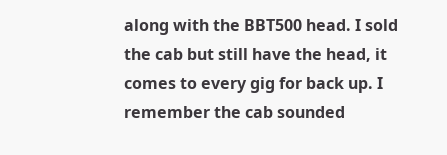along with the BBT500 head. I sold the cab but still have the head, it comes to every gig for back up. I remember the cab sounded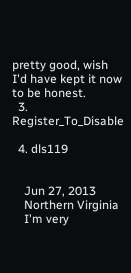pretty good, wish I'd have kept it now to be honest.
  3. Register_To_Disable

  4. dls119


    Jun 27, 2013
    Northern Virginia
    I'm very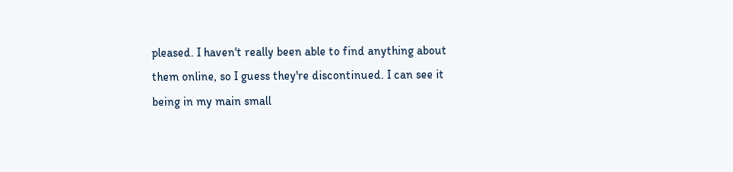pleased. I haven't really been able to find anything about them online, so I guess they're discontinued. I can see it being in my main small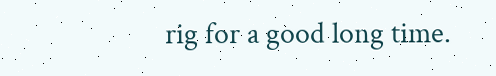rig for a good long time.